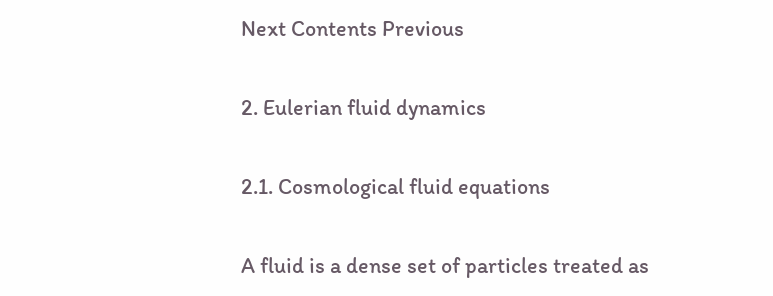Next Contents Previous

2. Eulerian fluid dynamics

2.1. Cosmological fluid equations

A fluid is a dense set of particles treated as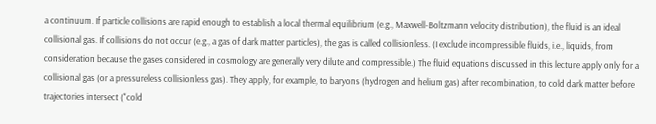a continuum. If particle collisions are rapid enough to establish a local thermal equilibrium (e.g., Maxwell-Boltzmann velocity distribution), the fluid is an ideal collisional gas. If collisions do not occur (e.g., a gas of dark matter particles), the gas is called collisionless. (I exclude incompressible fluids, i.e., liquids, from consideration because the gases considered in cosmology are generally very dilute and compressible.) The fluid equations discussed in this lecture apply only for a collisional gas (or a pressureless collisionless gas). They apply, for example, to baryons (hydrogen and helium gas) after recombination, to cold dark matter before trajectories intersect ("cold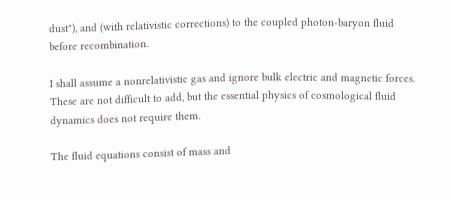dust"), and (with relativistic corrections) to the coupled photon-baryon fluid before recombination.

I shall assume a nonrelativistic gas and ignore bulk electric and magnetic forces. These are not difficult to add, but the essential physics of cosmological fluid dynamics does not require them.

The fluid equations consist of mass and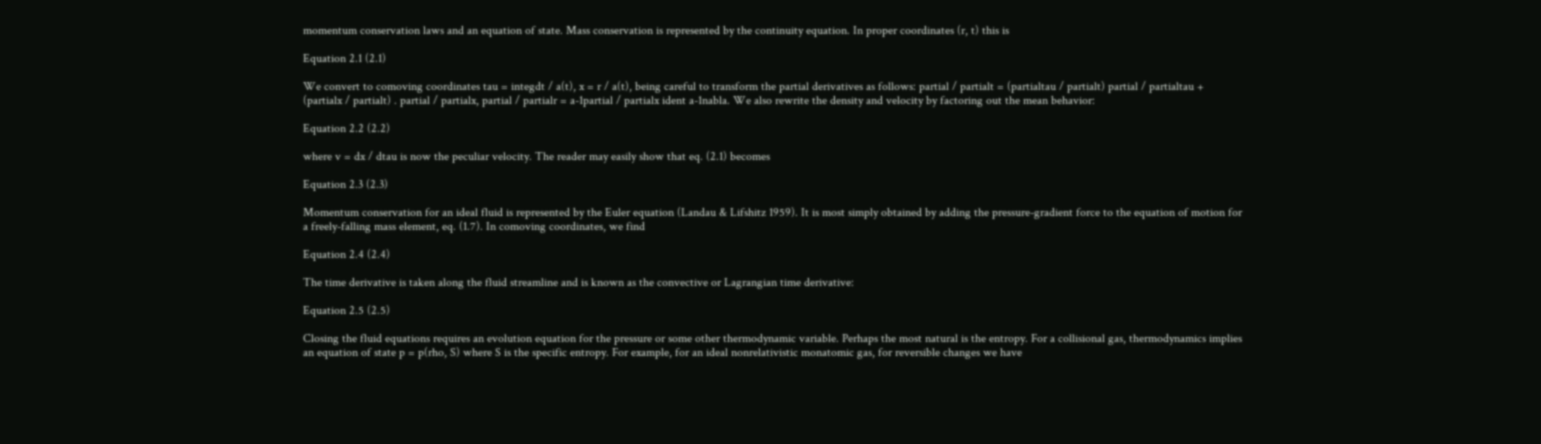momentum conservation laws and an equation of state. Mass conservation is represented by the continuity equation. In proper coordinates (r, t) this is

Equation 2.1 (2.1)

We convert to comoving coordinates tau = integdt / a(t), x = r / a(t), being careful to transform the partial derivatives as follows: partial / partialt = (partialtau / partialt) partial / partialtau + (partialx / partialt) . partial / partialx, partial / partialr = a-1partial / partialx ident a-1nabla. We also rewrite the density and velocity by factoring out the mean behavior:

Equation 2.2 (2.2)

where v = dx / dtau is now the peculiar velocity. The reader may easily show that eq. (2.1) becomes

Equation 2.3 (2.3)

Momentum conservation for an ideal fluid is represented by the Euler equation (Landau & Lifshitz 1959). It is most simply obtained by adding the pressure-gradient force to the equation of motion for a freely-falling mass element, eq. (1.7). In comoving coordinates, we find

Equation 2.4 (2.4)

The time derivative is taken along the fluid streamline and is known as the convective or Lagrangian time derivative:

Equation 2.5 (2.5)

Closing the fluid equations requires an evolution equation for the pressure or some other thermodynamic variable. Perhaps the most natural is the entropy. For a collisional gas, thermodynamics implies an equation of state p = p(rho, S) where S is the specific entropy. For example, for an ideal nonrelativistic monatomic gas, for reversible changes we have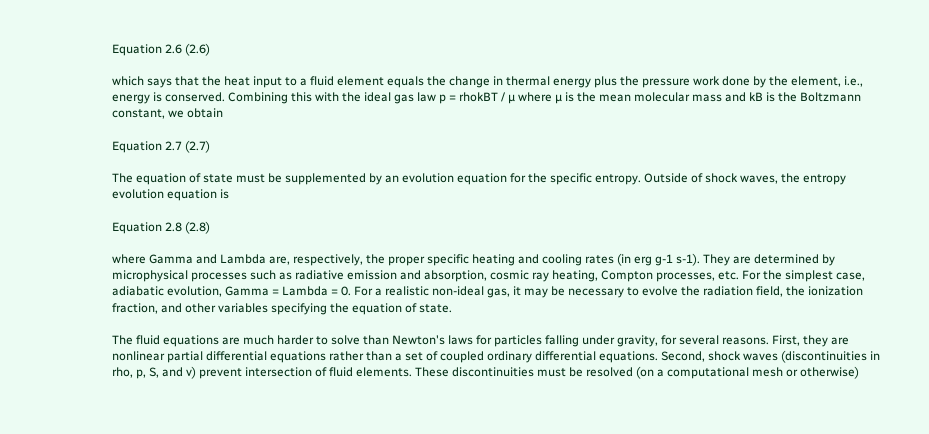Equation 2.6 (2.6)

which says that the heat input to a fluid element equals the change in thermal energy plus the pressure work done by the element, i.e., energy is conserved. Combining this with the ideal gas law p = rhokBT / µ where µ is the mean molecular mass and kB is the Boltzmann constant, we obtain

Equation 2.7 (2.7)

The equation of state must be supplemented by an evolution equation for the specific entropy. Outside of shock waves, the entropy evolution equation is

Equation 2.8 (2.8)

where Gamma and Lambda are, respectively, the proper specific heating and cooling rates (in erg g-1 s-1). They are determined by microphysical processes such as radiative emission and absorption, cosmic ray heating, Compton processes, etc. For the simplest case, adiabatic evolution, Gamma = Lambda = 0. For a realistic non-ideal gas, it may be necessary to evolve the radiation field, the ionization fraction, and other variables specifying the equation of state.

The fluid equations are much harder to solve than Newton's laws for particles falling under gravity, for several reasons. First, they are nonlinear partial differential equations rather than a set of coupled ordinary differential equations. Second, shock waves (discontinuities in rho, p, S, and v) prevent intersection of fluid elements. These discontinuities must be resolved (on a computational mesh or otherwise)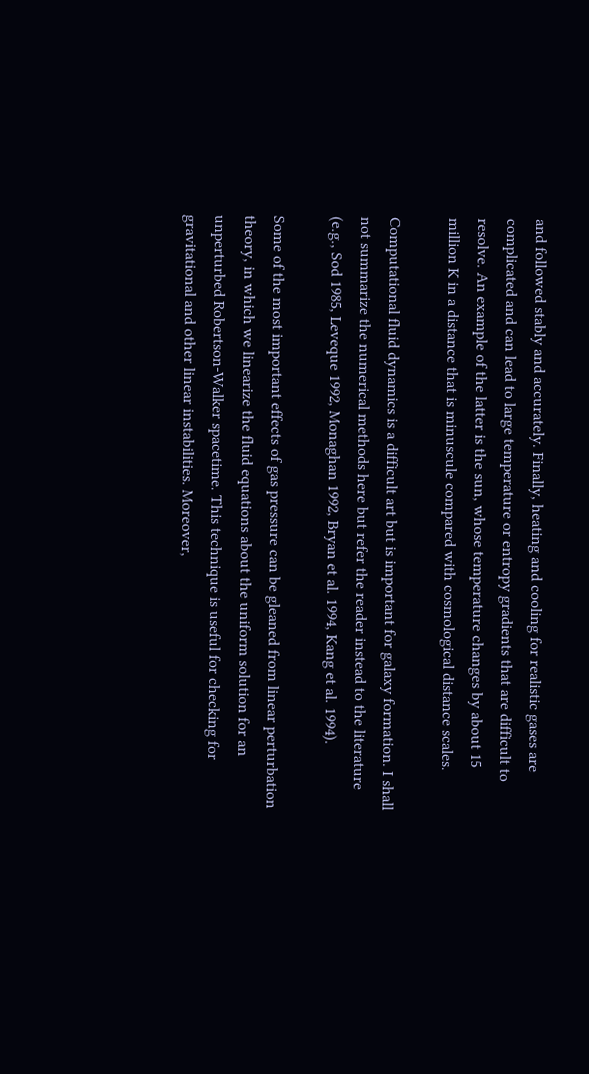and followed stably and accurately. Finally, heating and cooling for realistic gases are complicated and can lead to large temperature or entropy gradients that are difficult to resolve. An example of the latter is the sun, whose temperature changes by about 15 million K in a distance that is minuscule compared with cosmological distance scales.

Computational fluid dynamics is a difficult art but is important for galaxy formation. I shall not summarize the numerical methods here but refer the reader instead to the literature (e.g., Sod 1985, Leveque 1992, Monaghan 1992, Bryan et al. 1994, Kang et al. 1994).

Some of the most important effects of gas pressure can be gleaned from linear perturbation theory, in which we linearize the fluid equations about the uniform solution for an unperturbed Robertson-Walker spacetime. This technique is useful for checking for gravitational and other linear instabilities. Moreover,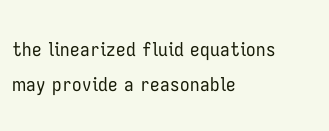the linearized fluid equations may provide a reasonable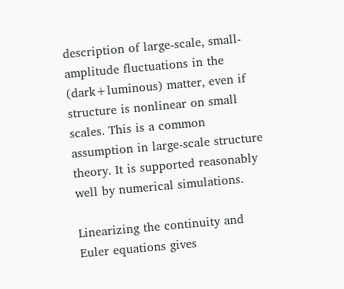description of large-scale, small-amplitude fluctuations in the (dark+luminous) matter, even if structure is nonlinear on small scales. This is a common assumption in large-scale structure theory. It is supported reasonably well by numerical simulations.

Linearizing the continuity and Euler equations gives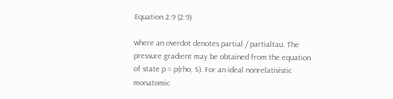Equation 2.9 (2.9)

where an overdot denotes partial / partialtau. The pressure gradient may be obtained from the equation of state p = p(rho, S). For an ideal nonrelativistic monatomic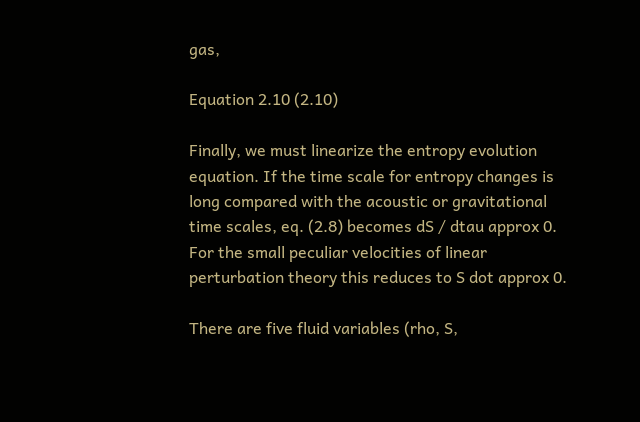gas,

Equation 2.10 (2.10)

Finally, we must linearize the entropy evolution equation. If the time scale for entropy changes is long compared with the acoustic or gravitational time scales, eq. (2.8) becomes dS / dtau approx 0. For the small peculiar velocities of linear perturbation theory this reduces to S dot approx 0.

There are five fluid variables (rho, S,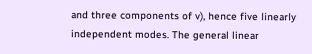and three components of v), hence five linearly independent modes. The general linear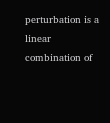perturbation is a linear combination of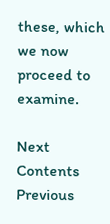these, which we now proceed to examine.

Next Contents Previous